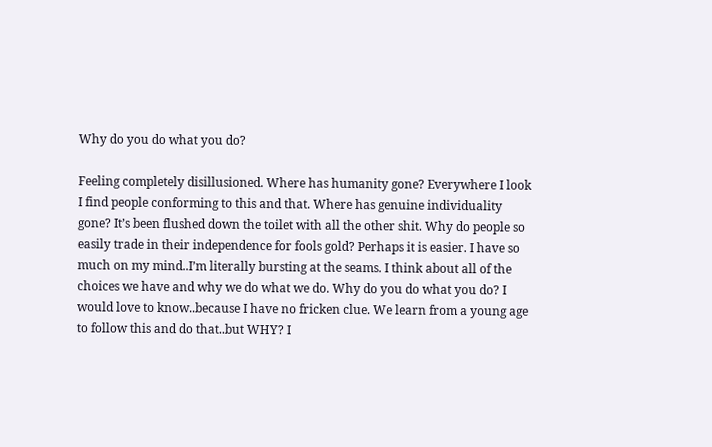Why do you do what you do?

Feeling completely disillusioned. Where has humanity gone? Everywhere I look I find people conforming to this and that. Where has genuine individuality gone? It’s been flushed down the toilet with all the other shit. Why do people so easily trade in their independence for fools gold? Perhaps it is easier. I have so much on my mind..I’m literally bursting at the seams. I think about all of the choices we have and why we do what we do. Why do you do what you do? I would love to know..because I have no fricken clue. We learn from a young age to follow this and do that..but WHY? I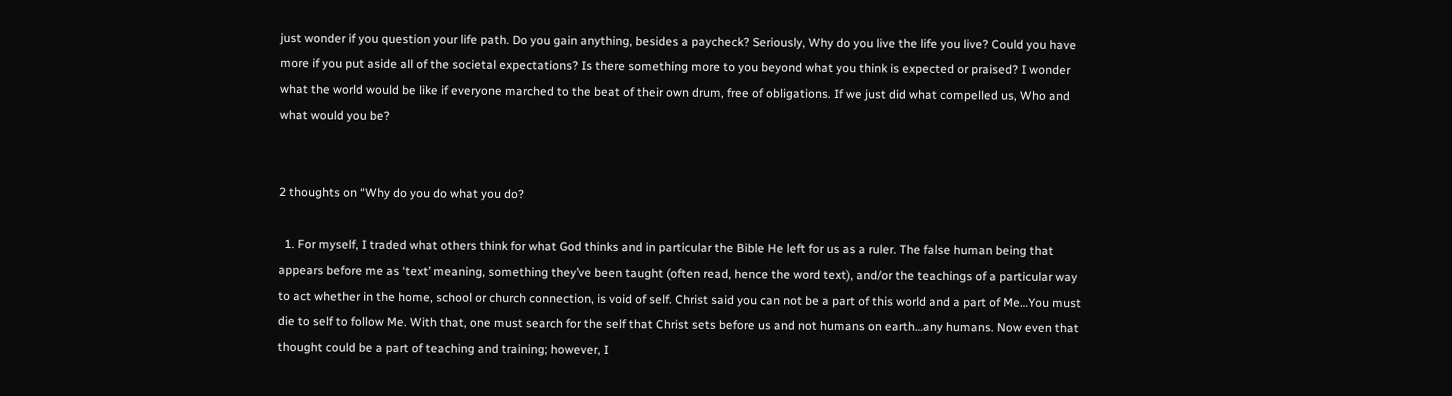just wonder if you question your life path. Do you gain anything, besides a paycheck? Seriously, Why do you live the life you live? Could you have more if you put aside all of the societal expectations? Is there something more to you beyond what you think is expected or praised? I wonder what the world would be like if everyone marched to the beat of their own drum, free of obligations. If we just did what compelled us, Who and what would you be?


2 thoughts on “Why do you do what you do?

  1. For myself, I traded what others think for what God thinks and in particular the Bible He left for us as a ruler. The false human being that appears before me as ‘text’ meaning, something they’ve been taught (often read, hence the word text), and/or the teachings of a particular way to act whether in the home, school or church connection, is void of self. Christ said you can not be a part of this world and a part of Me…You must die to self to follow Me. With that, one must search for the self that Christ sets before us and not humans on earth…any humans. Now even that thought could be a part of teaching and training; however, I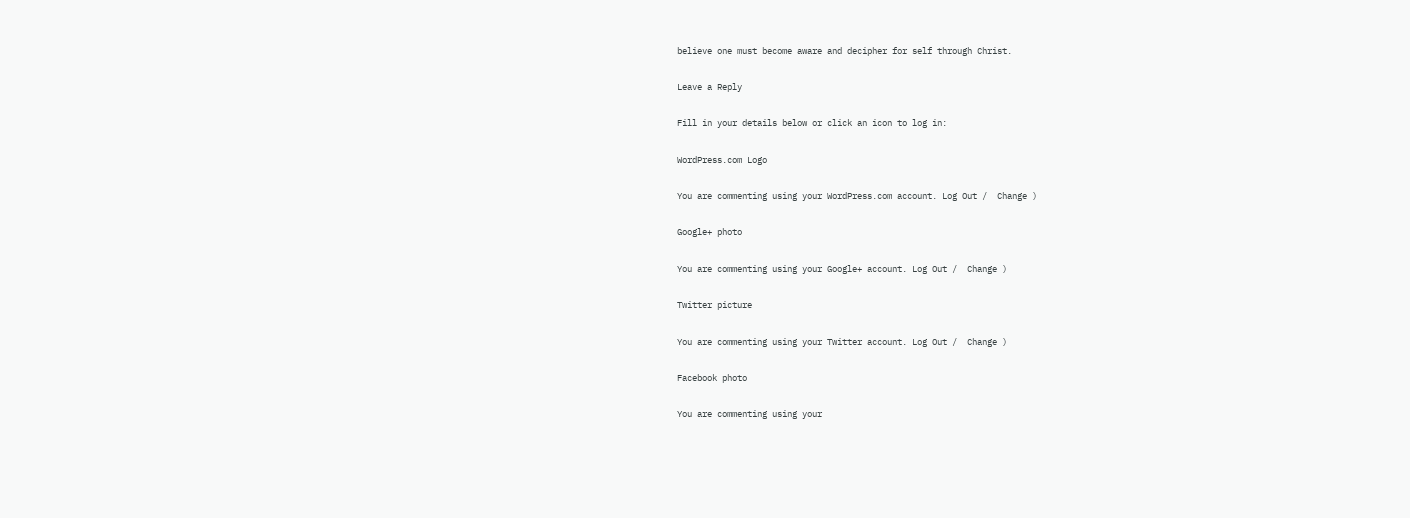believe one must become aware and decipher for self through Christ.

Leave a Reply

Fill in your details below or click an icon to log in:

WordPress.com Logo

You are commenting using your WordPress.com account. Log Out /  Change )

Google+ photo

You are commenting using your Google+ account. Log Out /  Change )

Twitter picture

You are commenting using your Twitter account. Log Out /  Change )

Facebook photo

You are commenting using your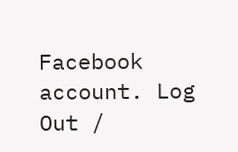Facebook account. Log Out /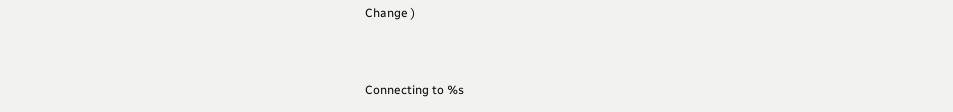Change )


Connecting to %s